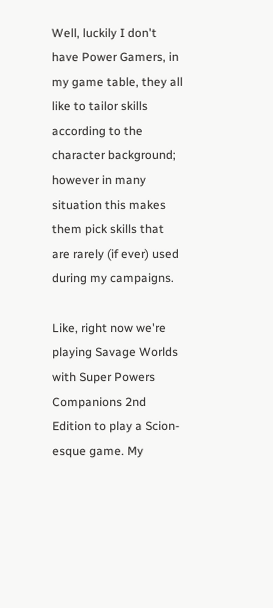Well, luckily I don't have Power Gamers, in my game table, they all like to tailor skills according to the character background; however in many situation this makes them pick skills that are rarely (if ever) used during my campaigns.

Like, right now we're playing Savage Worlds with Super Powers Companions 2nd Edition to play a Scion-esque game. My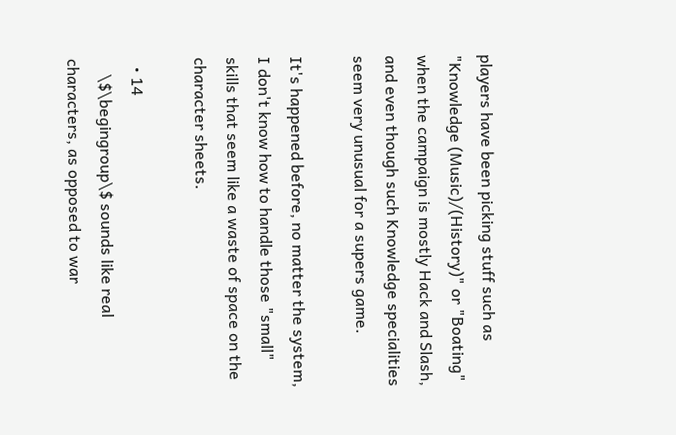players have been picking stuff such as "Knowledge (Music)/(History)" or "Boating" when the campaign is mostly Hack and Slash, and even though such Knowledge specialities seem very unusual for a supers game.

It's happened before, no matter the system, I don't know how to handle those "small" skills that seem like a waste of space on the character sheets.

  • 14
    \$\begingroup\$ sounds like real characters, as opposed to war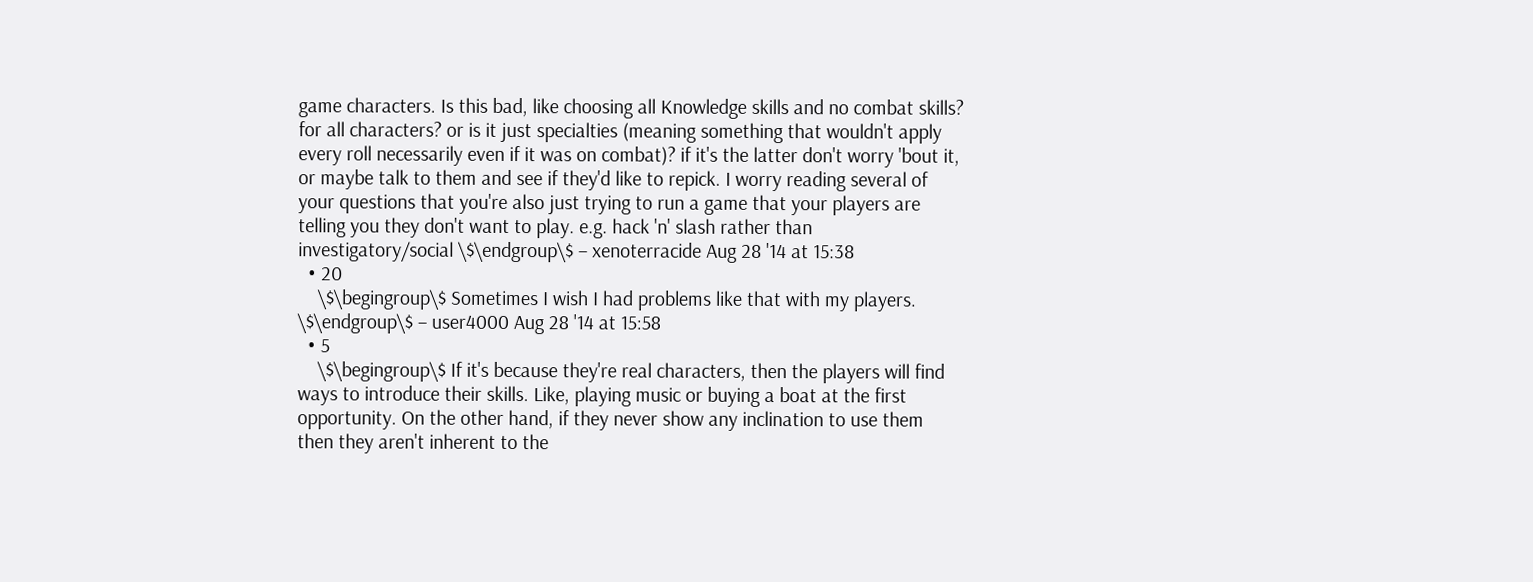game characters. Is this bad, like choosing all Knowledge skills and no combat skills? for all characters? or is it just specialties (meaning something that wouldn't apply every roll necessarily even if it was on combat)? if it's the latter don't worry 'bout it, or maybe talk to them and see if they'd like to repick. I worry reading several of your questions that you're also just trying to run a game that your players are telling you they don't want to play. e.g. hack 'n' slash rather than investigatory/social \$\endgroup\$ – xenoterracide Aug 28 '14 at 15:38
  • 20
    \$\begingroup\$ Sometimes I wish I had problems like that with my players. \$\endgroup\$ – user4000 Aug 28 '14 at 15:58
  • 5
    \$\begingroup\$ If it's because they're real characters, then the players will find ways to introduce their skills. Like, playing music or buying a boat at the first opportunity. On the other hand, if they never show any inclination to use them then they aren't inherent to the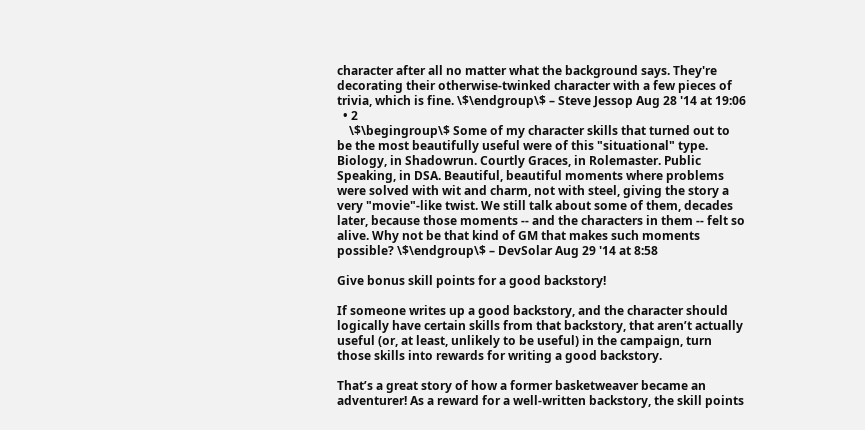character after all no matter what the background says. They're decorating their otherwise-twinked character with a few pieces of trivia, which is fine. \$\endgroup\$ – Steve Jessop Aug 28 '14 at 19:06
  • 2
    \$\begingroup\$ Some of my character skills that turned out to be the most beautifully useful were of this "situational" type. Biology, in Shadowrun. Courtly Graces, in Rolemaster. Public Speaking, in DSA. Beautiful, beautiful moments where problems were solved with wit and charm, not with steel, giving the story a very "movie"-like twist. We still talk about some of them, decades later, because those moments -- and the characters in them -- felt so alive. Why not be that kind of GM that makes such moments possible? \$\endgroup\$ – DevSolar Aug 29 '14 at 8:58

Give bonus skill points for a good backstory!

If someone writes up a good backstory, and the character should logically have certain skills from that backstory, that aren’t actually useful (or, at least, unlikely to be useful) in the campaign, turn those skills into rewards for writing a good backstory.

That’s a great story of how a former basketweaver became an adventurer! As a reward for a well-written backstory, the skill points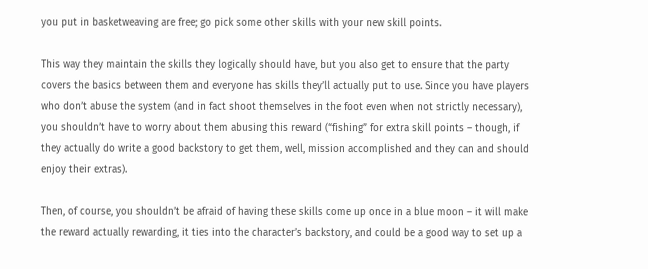you put in basketweaving are free; go pick some other skills with your new skill points.

This way they maintain the skills they logically should have, but you also get to ensure that the party covers the basics between them and everyone has skills they’ll actually put to use. Since you have players who don’t abuse the system (and in fact shoot themselves in the foot even when not strictly necessary), you shouldn’t have to worry about them abusing this reward (“fishing” for extra skill points – though, if they actually do write a good backstory to get them, well, mission accomplished and they can and should enjoy their extras).

Then, of course, you shouldn’t be afraid of having these skills come up once in a blue moon – it will make the reward actually rewarding, it ties into the character’s backstory, and could be a good way to set up a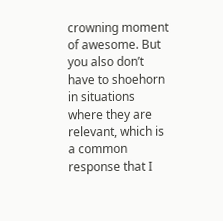crowning moment of awesome. But you also don’t have to shoehorn in situations where they are relevant, which is a common response that I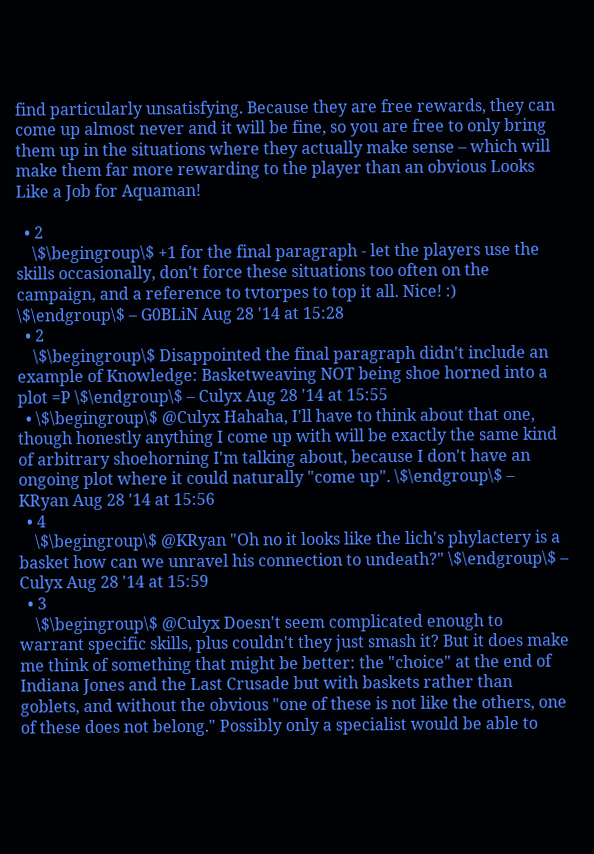find particularly unsatisfying. Because they are free rewards, they can come up almost never and it will be fine, so you are free to only bring them up in the situations where they actually make sense – which will make them far more rewarding to the player than an obvious Looks Like a Job for Aquaman!

  • 2
    \$\begingroup\$ +1 for the final paragraph - let the players use the skills occasionally, don't force these situations too often on the campaign, and a reference to tvtorpes to top it all. Nice! :) \$\endgroup\$ – G0BLiN Aug 28 '14 at 15:28
  • 2
    \$\begingroup\$ Disappointed the final paragraph didn't include an example of Knowledge: Basketweaving NOT being shoe horned into a plot =P \$\endgroup\$ – Culyx Aug 28 '14 at 15:55
  • \$\begingroup\$ @Culyx Hahaha, I'll have to think about that one, though honestly anything I come up with will be exactly the same kind of arbitrary shoehorning I'm talking about, because I don't have an ongoing plot where it could naturally "come up". \$\endgroup\$ – KRyan Aug 28 '14 at 15:56
  • 4
    \$\begingroup\$ @KRyan "Oh no it looks like the lich's phylactery is a basket how can we unravel his connection to undeath?" \$\endgroup\$ – Culyx Aug 28 '14 at 15:59
  • 3
    \$\begingroup\$ @Culyx Doesn't seem complicated enough to warrant specific skills, plus couldn't they just smash it? But it does make me think of something that might be better: the "choice" at the end of Indiana Jones and the Last Crusade but with baskets rather than goblets, and without the obvious "one of these is not like the others, one of these does not belong." Possibly only a specialist would be able to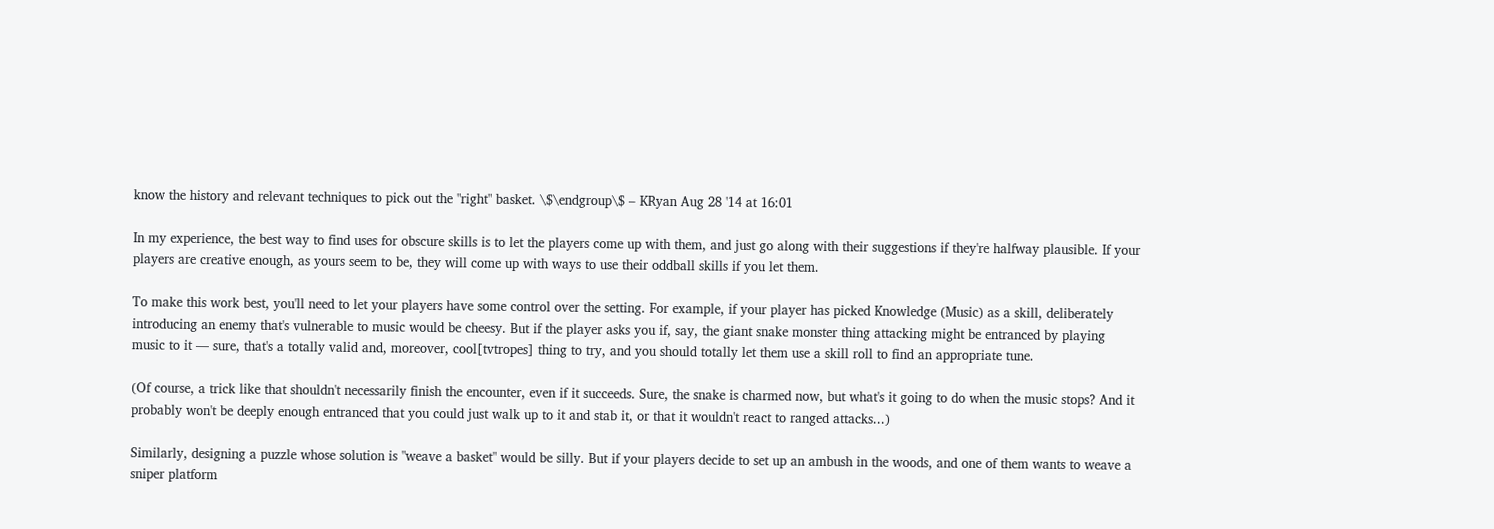know the history and relevant techniques to pick out the "right" basket. \$\endgroup\$ – KRyan Aug 28 '14 at 16:01

In my experience, the best way to find uses for obscure skills is to let the players come up with them, and just go along with their suggestions if they're halfway plausible. If your players are creative enough, as yours seem to be, they will come up with ways to use their oddball skills if you let them.

To make this work best, you'll need to let your players have some control over the setting. For example, if your player has picked Knowledge (Music) as a skill, deliberately introducing an enemy that's vulnerable to music would be cheesy. But if the player asks you if, say, the giant snake monster thing attacking might be entranced by playing music to it — sure, that's a totally valid and, moreover, cool[tvtropes] thing to try, and you should totally let them use a skill roll to find an appropriate tune.

(Of course, a trick like that shouldn't necessarily finish the encounter, even if it succeeds. Sure, the snake is charmed now, but what's it going to do when the music stops? And it probably won't be deeply enough entranced that you could just walk up to it and stab it, or that it wouldn't react to ranged attacks...)

Similarly, designing a puzzle whose solution is "weave a basket" would be silly. But if your players decide to set up an ambush in the woods, and one of them wants to weave a sniper platform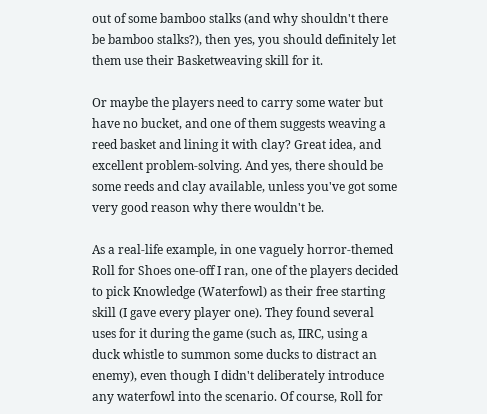out of some bamboo stalks (and why shouldn't there be bamboo stalks?), then yes, you should definitely let them use their Basketweaving skill for it.

Or maybe the players need to carry some water but have no bucket, and one of them suggests weaving a reed basket and lining it with clay? Great idea, and excellent problem-solving. And yes, there should be some reeds and clay available, unless you've got some very good reason why there wouldn't be.

As a real-life example, in one vaguely horror-themed Roll for Shoes one-off I ran, one of the players decided to pick Knowledge (Waterfowl) as their free starting skill (I gave every player one). They found several uses for it during the game (such as, IIRC, using a duck whistle to summon some ducks to distract an enemy), even though I didn't deliberately introduce any waterfowl into the scenario. Of course, Roll for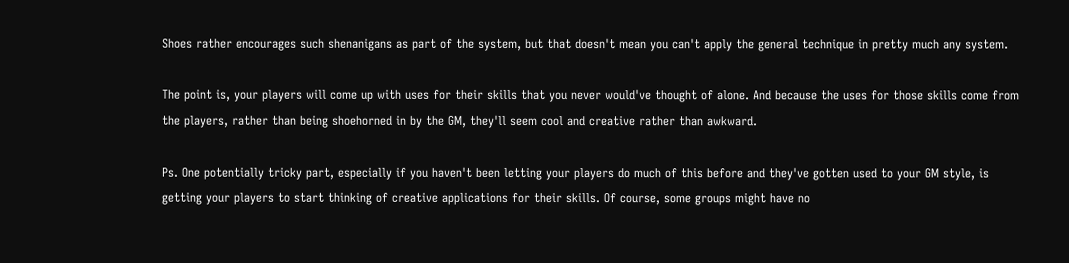Shoes rather encourages such shenanigans as part of the system, but that doesn't mean you can't apply the general technique in pretty much any system.

The point is, your players will come up with uses for their skills that you never would've thought of alone. And because the uses for those skills come from the players, rather than being shoehorned in by the GM, they'll seem cool and creative rather than awkward.

Ps. One potentially tricky part, especially if you haven't been letting your players do much of this before and they've gotten used to your GM style, is getting your players to start thinking of creative applications for their skills. Of course, some groups might have no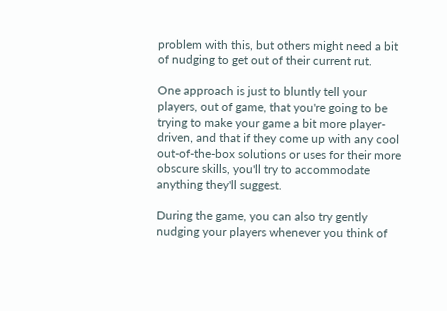problem with this, but others might need a bit of nudging to get out of their current rut.

One approach is just to bluntly tell your players, out of game, that you're going to be trying to make your game a bit more player-driven, and that if they come up with any cool out-of-the-box solutions or uses for their more obscure skills, you'll try to accommodate anything they'll suggest.

During the game, you can also try gently nudging your players whenever you think of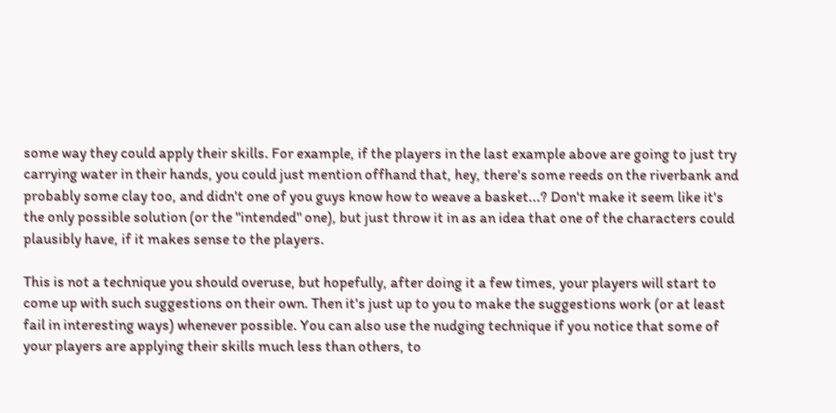some way they could apply their skills. For example, if the players in the last example above are going to just try carrying water in their hands, you could just mention offhand that, hey, there's some reeds on the riverbank and probably some clay too, and didn't one of you guys know how to weave a basket...? Don't make it seem like it's the only possible solution (or the "intended" one), but just throw it in as an idea that one of the characters could plausibly have, if it makes sense to the players.

This is not a technique you should overuse, but hopefully, after doing it a few times, your players will start to come up with such suggestions on their own. Then it's just up to you to make the suggestions work (or at least fail in interesting ways) whenever possible. You can also use the nudging technique if you notice that some of your players are applying their skills much less than others, to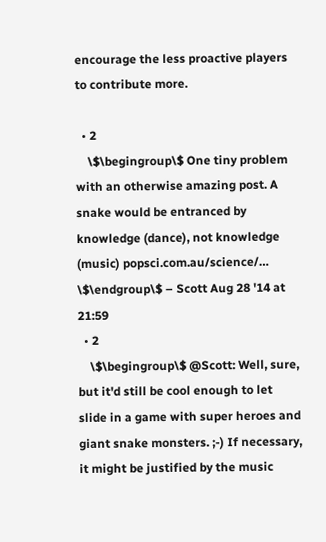encourage the less proactive players to contribute more.

  • 2
    \$\begingroup\$ One tiny problem with an otherwise amazing post. A snake would be entranced by knowledge (dance), not knowledge (music) popsci.com.au/science/… \$\endgroup\$ – Scott Aug 28 '14 at 21:59
  • 2
    \$\begingroup\$ @Scott: Well, sure, but it'd still be cool enough to let slide in a game with super heroes and giant snake monsters. ;-) If necessary, it might be justified by the music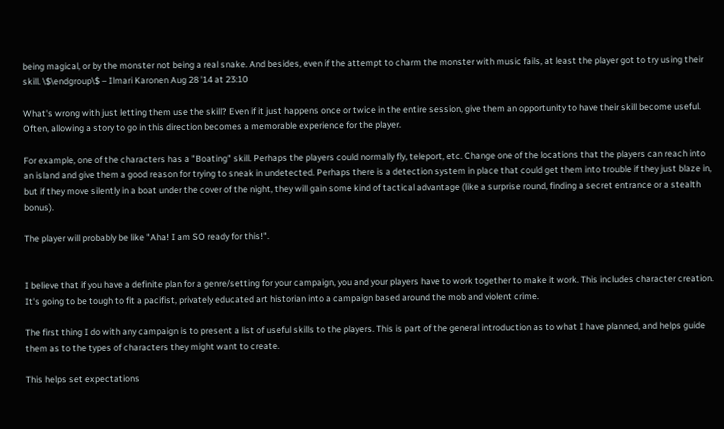being magical, or by the monster not being a real snake. And besides, even if the attempt to charm the monster with music fails, at least the player got to try using their skill. \$\endgroup\$ – Ilmari Karonen Aug 28 '14 at 23:10

What's wrong with just letting them use the skill? Even if it just happens once or twice in the entire session, give them an opportunity to have their skill become useful. Often, allowing a story to go in this direction becomes a memorable experience for the player.

For example, one of the characters has a "Boating" skill. Perhaps the players could normally fly, teleport, etc. Change one of the locations that the players can reach into an island and give them a good reason for trying to sneak in undetected. Perhaps there is a detection system in place that could get them into trouble if they just blaze in, but if they move silently in a boat under the cover of the night, they will gain some kind of tactical advantage (like a surprise round, finding a secret entrance or a stealth bonus).

The player will probably be like "Aha! I am SO ready for this!".


I believe that if you have a definite plan for a genre/setting for your campaign, you and your players have to work together to make it work. This includes character creation. It's going to be tough to fit a pacifist, privately educated art historian into a campaign based around the mob and violent crime.

The first thing I do with any campaign is to present a list of useful skills to the players. This is part of the general introduction as to what I have planned, and helps guide them as to the types of characters they might want to create.

This helps set expectations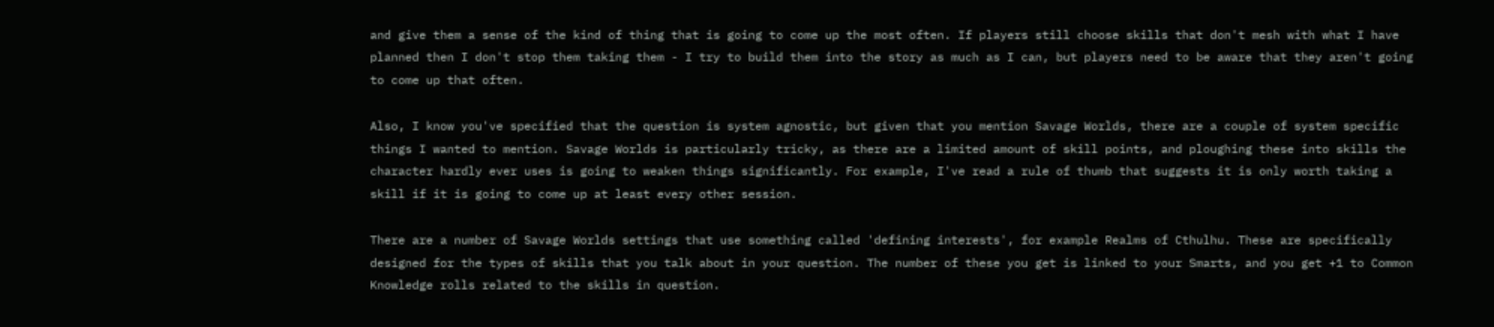and give them a sense of the kind of thing that is going to come up the most often. If players still choose skills that don't mesh with what I have planned then I don't stop them taking them - I try to build them into the story as much as I can, but players need to be aware that they aren't going to come up that often.

Also, I know you've specified that the question is system agnostic, but given that you mention Savage Worlds, there are a couple of system specific things I wanted to mention. Savage Worlds is particularly tricky, as there are a limited amount of skill points, and ploughing these into skills the character hardly ever uses is going to weaken things significantly. For example, I've read a rule of thumb that suggests it is only worth taking a skill if it is going to come up at least every other session.

There are a number of Savage Worlds settings that use something called 'defining interests', for example Realms of Cthulhu. These are specifically designed for the types of skills that you talk about in your question. The number of these you get is linked to your Smarts, and you get +1 to Common Knowledge rolls related to the skills in question.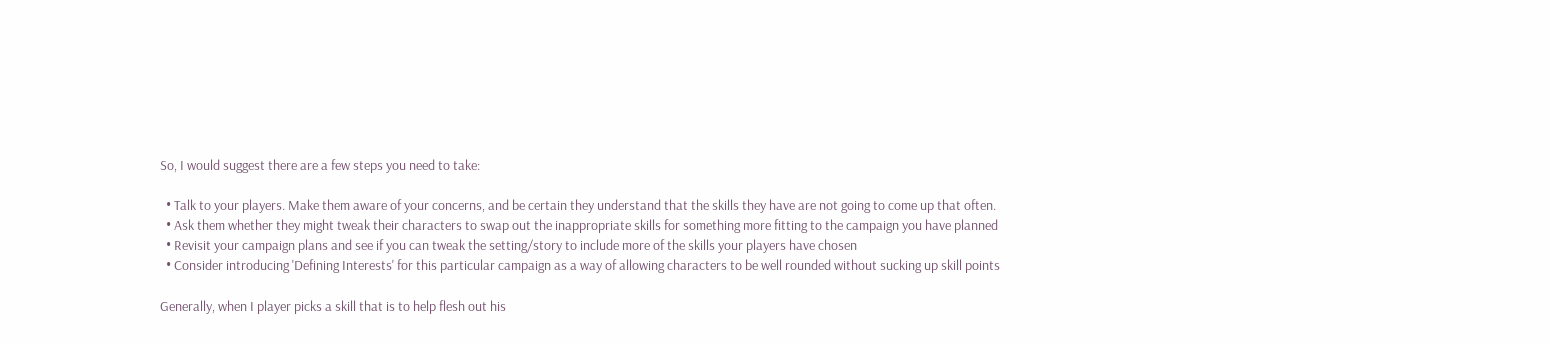So, I would suggest there are a few steps you need to take:

  • Talk to your players. Make them aware of your concerns, and be certain they understand that the skills they have are not going to come up that often.
  • Ask them whether they might tweak their characters to swap out the inappropriate skills for something more fitting to the campaign you have planned
  • Revisit your campaign plans and see if you can tweak the setting/story to include more of the skills your players have chosen
  • Consider introducing 'Defining Interests' for this particular campaign as a way of allowing characters to be well rounded without sucking up skill points

Generally, when I player picks a skill that is to help flesh out his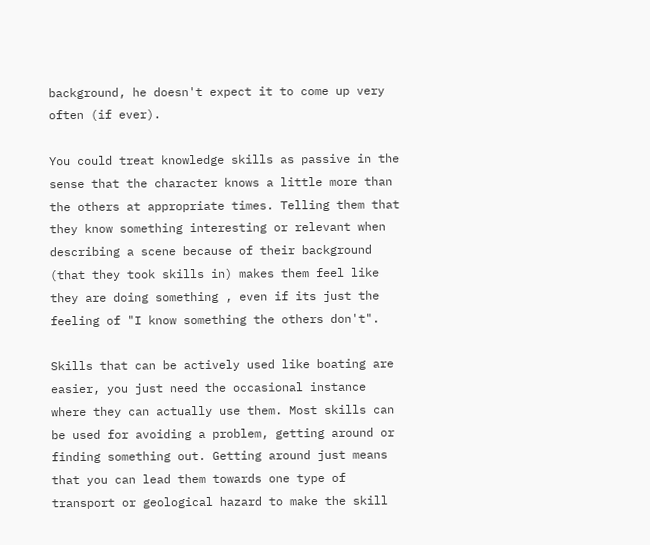background, he doesn't expect it to come up very often (if ever).

You could treat knowledge skills as passive in the sense that the character knows a little more than the others at appropriate times. Telling them that they know something interesting or relevant when describing a scene because of their background (that they took skills in) makes them feel like they are doing something , even if its just the feeling of "I know something the others don't".

Skills that can be actively used like boating are easier, you just need the occasional instance where they can actually use them. Most skills can be used for avoiding a problem, getting around or finding something out. Getting around just means that you can lead them towards one type of transport or geological hazard to make the skill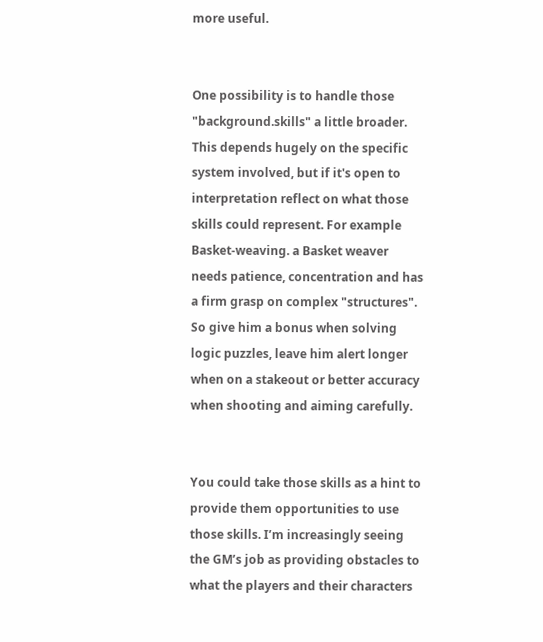more useful.


One possibility is to handle those "background.skills" a little broader. This depends hugely on the specific system involved, but if it's open to interpretation reflect on what those skills could represent. For example Basket-weaving. a Basket weaver needs patience, concentration and has a firm grasp on complex "structures". So give him a bonus when solving logic puzzles, leave him alert longer when on a stakeout or better accuracy when shooting and aiming carefully.


You could take those skills as a hint to provide them opportunities to use those skills. I’m increasingly seeing the GM’s job as providing obstacles to what the players and their characters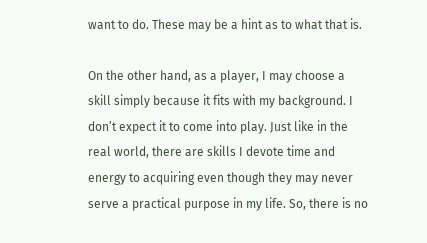want to do. These may be a hint as to what that is.

On the other hand, as a player, I may choose a skill simply because it fits with my background. I don’t expect it to come into play. Just like in the real world, there are skills I devote time and energy to acquiring even though they may never serve a practical purpose in my life. So, there is no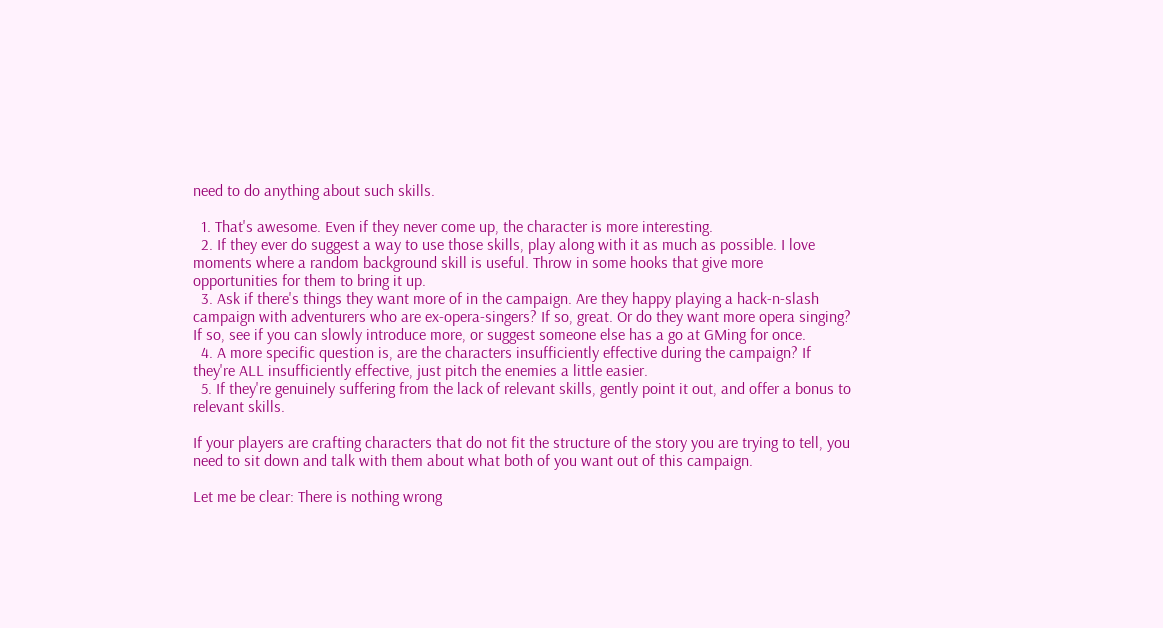need to do anything about such skills.

  1. That's awesome. Even if they never come up, the character is more interesting.
  2. If they ever do suggest a way to use those skills, play along with it as much as possible. I love moments where a random background skill is useful. Throw in some hooks that give more opportunities for them to bring it up.
  3. Ask if there's things they want more of in the campaign. Are they happy playing a hack-n-slash campaign with adventurers who are ex-opera-singers? If so, great. Or do they want more opera singing? If so, see if you can slowly introduce more, or suggest someone else has a go at GMing for once.
  4. A more specific question is, are the characters insufficiently effective during the campaign? If they're ALL insufficiently effective, just pitch the enemies a little easier.
  5. If they're genuinely suffering from the lack of relevant skills, gently point it out, and offer a bonus to relevant skills.

If your players are crafting characters that do not fit the structure of the story you are trying to tell, you need to sit down and talk with them about what both of you want out of this campaign.

Let me be clear: There is nothing wrong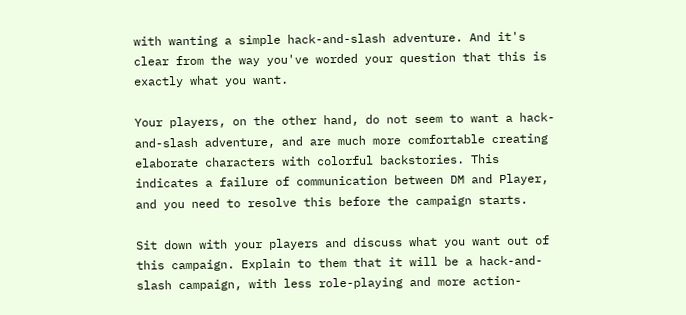with wanting a simple hack-and-slash adventure. And it's clear from the way you've worded your question that this is exactly what you want.

Your players, on the other hand, do not seem to want a hack-and-slash adventure, and are much more comfortable creating elaborate characters with colorful backstories. This indicates a failure of communication between DM and Player, and you need to resolve this before the campaign starts.

Sit down with your players and discuss what you want out of this campaign. Explain to them that it will be a hack-and-slash campaign, with less role-playing and more action-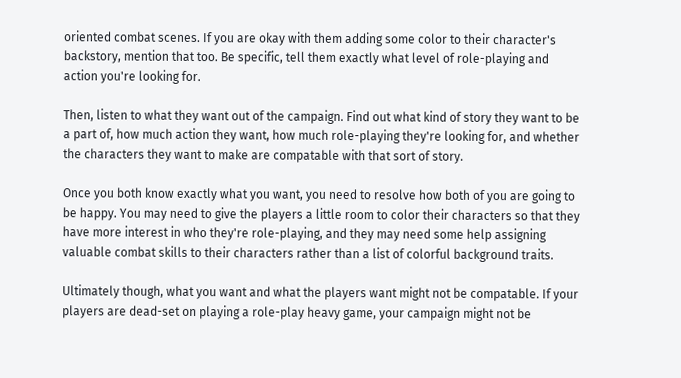oriented combat scenes. If you are okay with them adding some color to their character's backstory, mention that too. Be specific, tell them exactly what level of role-playing and action you're looking for.

Then, listen to what they want out of the campaign. Find out what kind of story they want to be a part of, how much action they want, how much role-playing they're looking for, and whether the characters they want to make are compatable with that sort of story.

Once you both know exactly what you want, you need to resolve how both of you are going to be happy. You may need to give the players a little room to color their characters so that they have more interest in who they're role-playing, and they may need some help assigning valuable combat skills to their characters rather than a list of colorful background traits.

Ultimately though, what you want and what the players want might not be compatable. If your players are dead-set on playing a role-play heavy game, your campaign might not be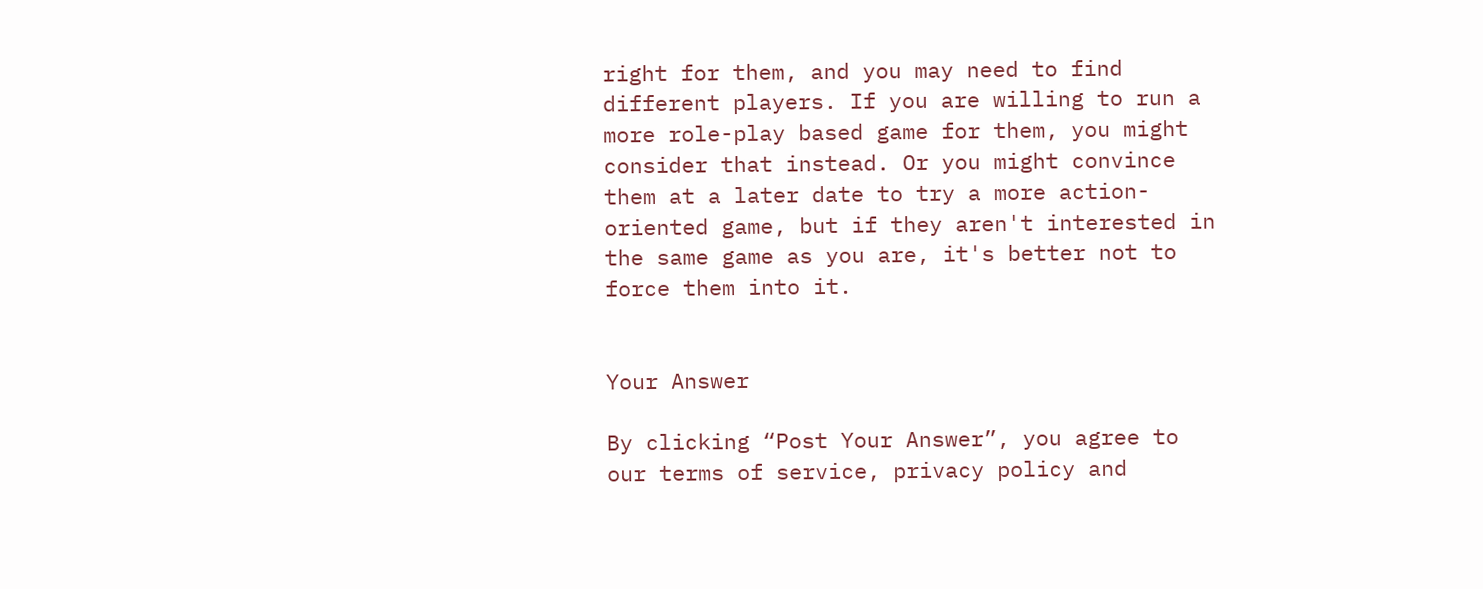right for them, and you may need to find different players. If you are willing to run a more role-play based game for them, you might consider that instead. Or you might convince them at a later date to try a more action-oriented game, but if they aren't interested in the same game as you are, it's better not to force them into it.


Your Answer

By clicking “Post Your Answer”, you agree to our terms of service, privacy policy and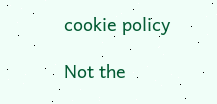cookie policy

Not the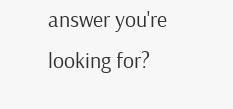answer you're looking for?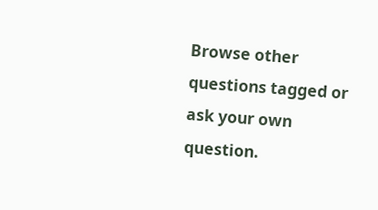Browse other questions tagged or ask your own question.